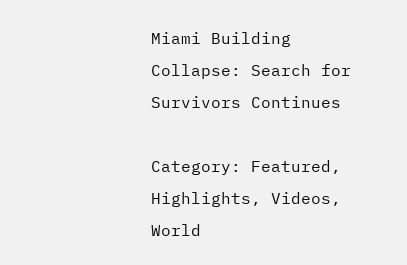Miami Building Collapse: Search for Survivors Continues

Category: Featured, Highlights, Videos, World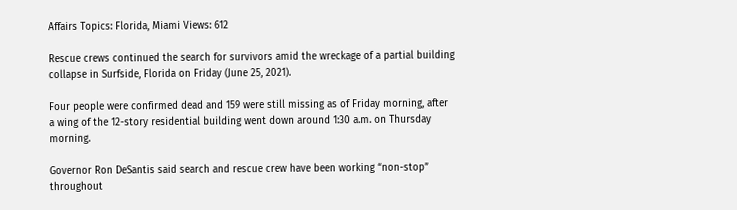Affairs Topics: Florida, Miami Views: 612

Rescue crews continued the search for survivors amid the wreckage of a partial building collapse in Surfside, Florida on Friday (June 25, 2021).

Four people were confirmed dead and 159 were still missing as of Friday morning, after a wing of the 12-story residential building went down around 1:30 a.m. on Thursday morning.

Governor Ron DeSantis said search and rescue crew have been working “non-stop” throughout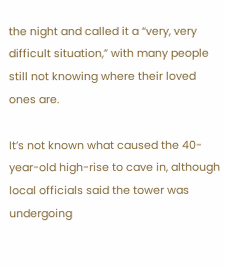the night and called it a “very, very difficult situation,” with many people still not knowing where their loved ones are.

It’s not known what caused the 40-year-old high-rise to cave in, although local officials said the tower was undergoing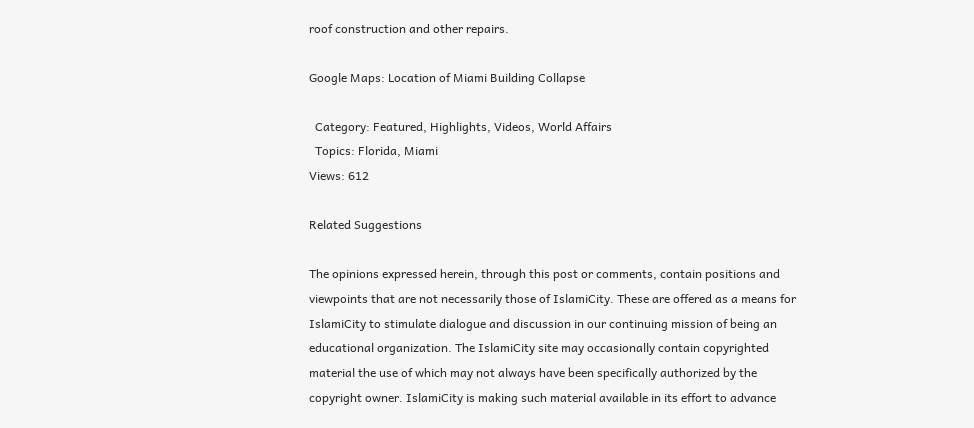roof construction and other repairs.

Google Maps: Location of Miami Building Collapse

  Category: Featured, Highlights, Videos, World Affairs
  Topics: Florida, Miami
Views: 612

Related Suggestions

The opinions expressed herein, through this post or comments, contain positions and viewpoints that are not necessarily those of IslamiCity. These are offered as a means for IslamiCity to stimulate dialogue and discussion in our continuing mission of being an educational organization. The IslamiCity site may occasionally contain copyrighted material the use of which may not always have been specifically authorized by the copyright owner. IslamiCity is making such material available in its effort to advance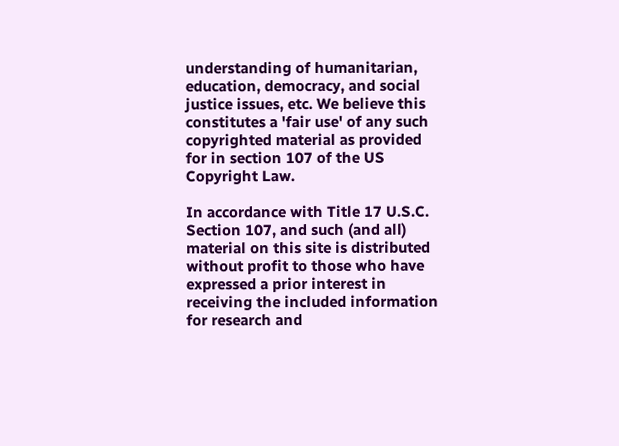understanding of humanitarian, education, democracy, and social justice issues, etc. We believe this constitutes a 'fair use' of any such copyrighted material as provided for in section 107 of the US Copyright Law.

In accordance with Title 17 U.S.C. Section 107, and such (and all) material on this site is distributed without profit to those who have expressed a prior interest in receiving the included information for research and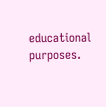educational purposes.